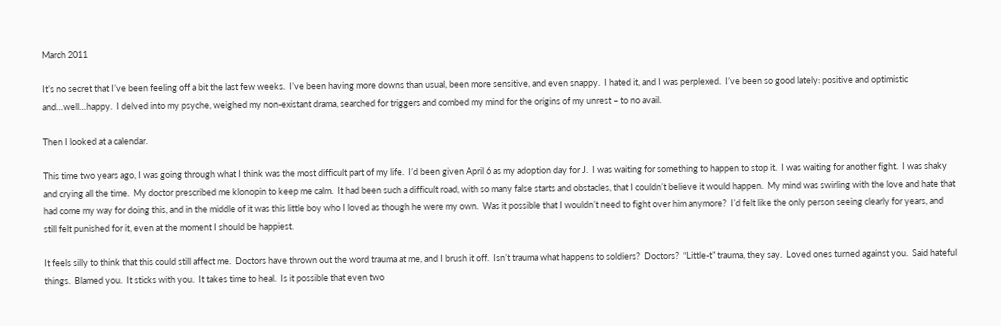March 2011

It’s no secret that I’ve been feeling off a bit the last few weeks.  I’ve been having more downs than usual, been more sensitive, and even snappy.  I hated it, and I was perplexed.  I’ve been so good lately: positive and optimistic and…well…happy.  I delved into my psyche, weighed my non-existant drama, searched for triggers and combed my mind for the origins of my unrest – to no avail.

Then I looked at a calendar.

This time two years ago, I was going through what I think was the most difficult part of my life.  I’d been given April 6 as my adoption day for J.  I was waiting for something to happen to stop it.  I was waiting for another fight.  I was shaky and crying all the time.  My doctor prescribed me klonopin to keep me calm.  It had been such a difficult road, with so many false starts and obstacles, that I couldn’t believe it would happen.  My mind was swirling with the love and hate that had come my way for doing this, and in the middle of it was this little boy who I loved as though he were my own.  Was it possible that I wouldn’t need to fight over him anymore?  I’d felt like the only person seeing clearly for years, and still felt punished for it, even at the moment I should be happiest.

It feels silly to think that this could still affect me.  Doctors have thrown out the word trauma at me, and I brush it off.  Isn’t trauma what happens to soldiers?  Doctors?  “Little-t” trauma, they say.  Loved ones turned against you.  Said hateful things.  Blamed you.  It sticks with you.  It takes time to heal.  Is it possible that even two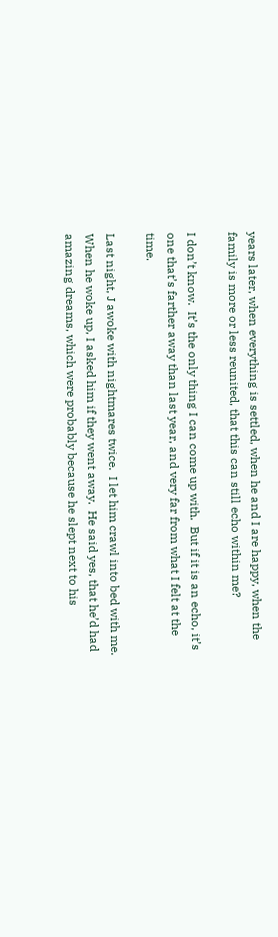years later, when everything is settled, when he and I are happy, when the family is more or less reunited, that this can still echo within me?

I don’t know.  It’s the only thing I can come up with.  But if it is an echo, it’s one that’s farther away than last year, and very far from what I felt at the time.

Last night, J awoke with nightmares twice.  I let him crawl into bed with me.  When he woke up, I asked him if they went away.  He said yes, that he’d had amazing dreams, which were probably because he slept next to his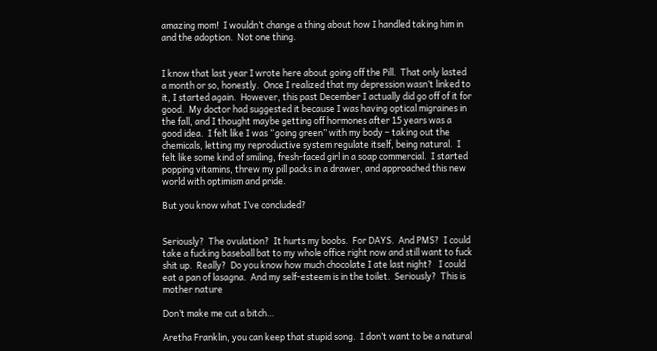amazing mom!  I wouldn’t change a thing about how I handled taking him in and the adoption.  Not one thing.


I know that last year I wrote here about going off the Pill.  That only lasted a month or so, honestly.  Once I realized that my depression wasn’t linked to it, I started again.  However, this past December I actually did go off of it for good.  My doctor had suggested it because I was having optical migraines in the fall, and I thought maybe getting off hormones after 15 years was a good idea.  I felt like I was “going green” with my body – taking out the chemicals, letting my reproductive system regulate itself, being natural.  I felt like some kind of smiling, fresh-faced girl in a soap commercial.  I started popping vitamins, threw my pill packs in a drawer, and approached this new world with optimism and pride.

But you know what I’ve concluded?


Seriously?  The ovulation?  It hurts my boobs.  For DAYS.  And PMS?  I could take a fucking baseball bat to my whole office right now and still want to fuck shit up.  Really?  Do you know how much chocolate I ate last night?   I could eat a pan of lasagna.  And my self-esteem is in the toilet.  Seriously?  This is mother nature

Don’t make me cut a bitch…

Aretha Franklin, you can keep that stupid song.  I don’t want to be a natural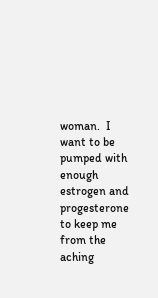woman.  I want to be pumped with enough estrogen and progesterone to keep me from the aching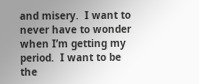and misery.  I want to never have to wonder when I’m getting my period.  I want to be the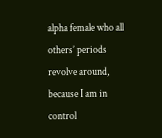alpha female who all others’ periods revolve around, because I am in control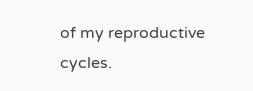of my reproductive cycles.